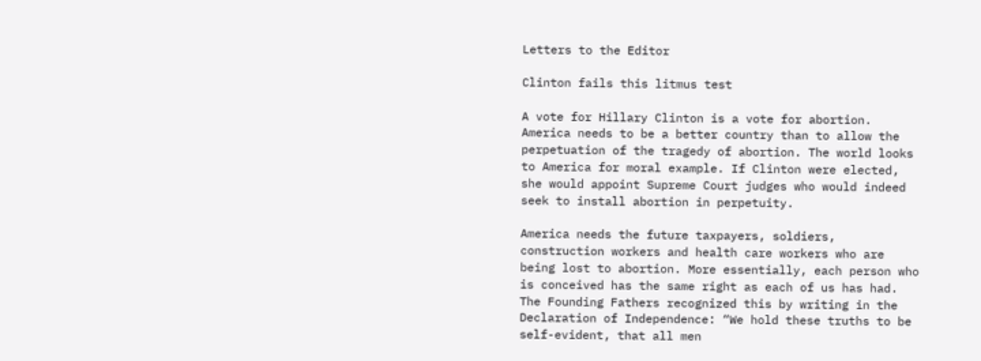Letters to the Editor

Clinton fails this litmus test

A vote for Hillary Clinton is a vote for abortion. America needs to be a better country than to allow the perpetuation of the tragedy of abortion. The world looks to America for moral example. If Clinton were elected, she would appoint Supreme Court judges who would indeed seek to install abortion in perpetuity.

America needs the future taxpayers, soldiers, construction workers and health care workers who are being lost to abortion. More essentially, each person who is conceived has the same right as each of us has had. The Founding Fathers recognized this by writing in the Declaration of Independence: “We hold these truths to be self-evident, that all men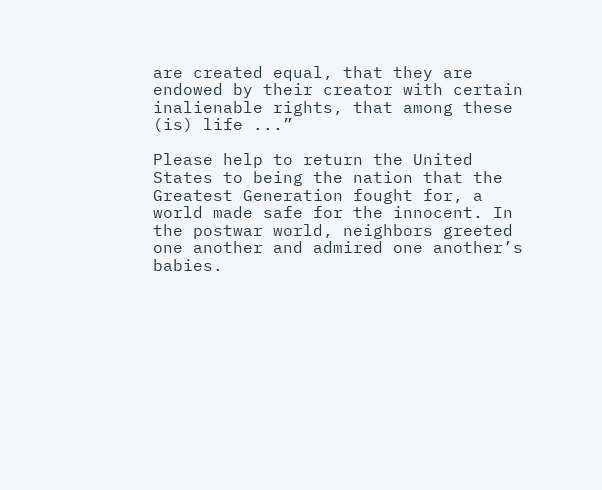are created equal, that they are endowed by their creator with certain inalienable rights, that among these (is) life ...”

Please help to return the United States to being the nation that the Greatest Generation fought for, a world made safe for the innocent. In the postwar world, neighbors greeted one another and admired one another’s babies.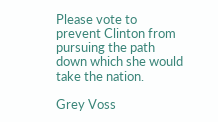Please vote to prevent Clinton from pursuing the path down which she would take the nation.

Grey Voss